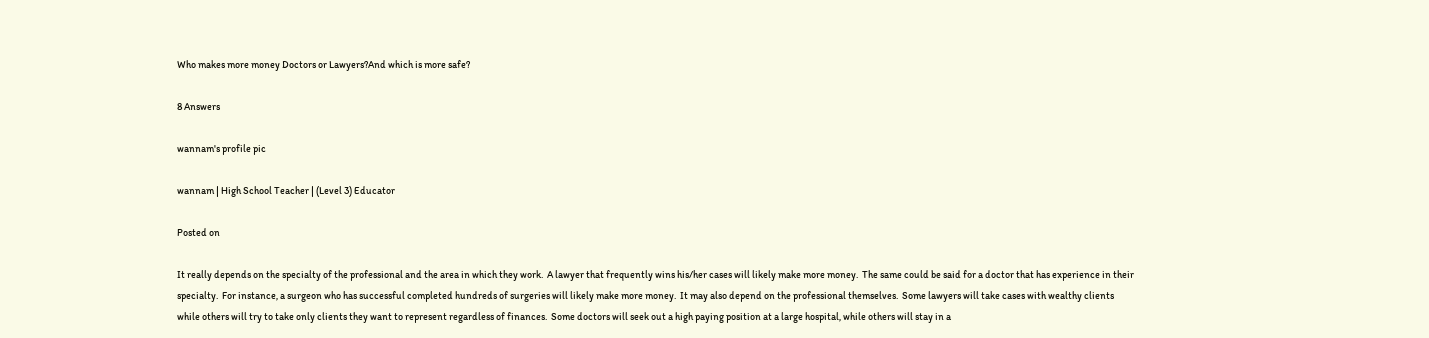Who makes more money Doctors or Lawyers?And which is more safe?

8 Answers

wannam's profile pic

wannam | High School Teacher | (Level 3) Educator

Posted on

It really depends on the specialty of the professional and the area in which they work.  A lawyer that frequently wins his/her cases will likely make more money.  The same could be said for a doctor that has experience in their specialty.  For instance, a surgeon who has successful completed hundreds of surgeries will likely make more money.  It may also depend on the professional themselves.  Some lawyers will take cases with wealthy clients while others will try to take only clients they want to represent regardless of finances.  Some doctors will seek out a high paying position at a large hospital, while others will stay in a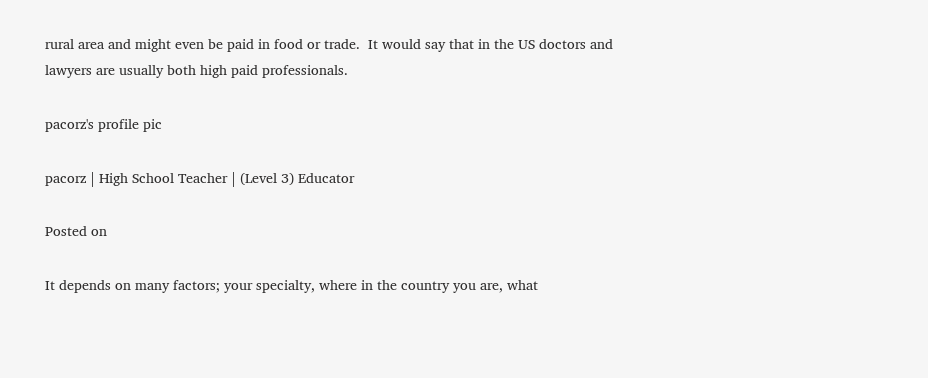rural area and might even be paid in food or trade.  It would say that in the US doctors and lawyers are usually both high paid professionals.

pacorz's profile pic

pacorz | High School Teacher | (Level 3) Educator

Posted on

It depends on many factors; your specialty, where in the country you are, what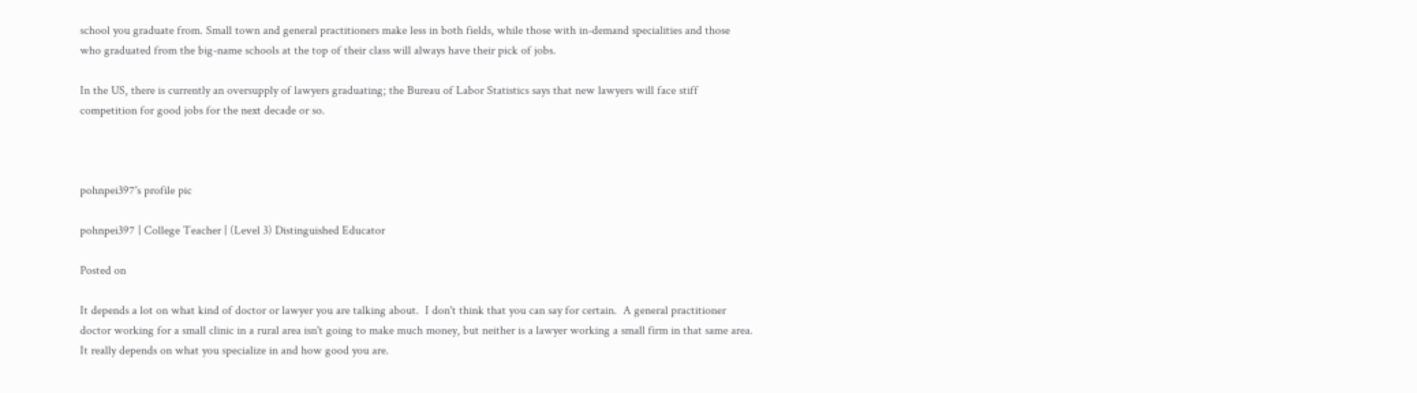school you graduate from. Small town and general practitioners make less in both fields, while those with in-demand specialities and those who graduated from the big-name schools at the top of their class will always have their pick of jobs.

In the US, there is currently an oversupply of lawyers graduating; the Bureau of Labor Statistics says that new lawyers will face stiff competition for good jobs for the next decade or so.



pohnpei397's profile pic

pohnpei397 | College Teacher | (Level 3) Distinguished Educator

Posted on

It depends a lot on what kind of doctor or lawyer you are talking about.  I don't think that you can say for certain.  A general practitioner doctor working for a small clinic in a rural area isn't going to make much money, but neither is a lawyer working a small firm in that same area.  It really depends on what you specialize in and how good you are.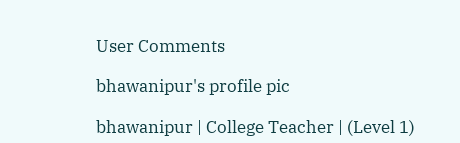User Comments

bhawanipur's profile pic

bhawanipur | College Teacher | (Level 1)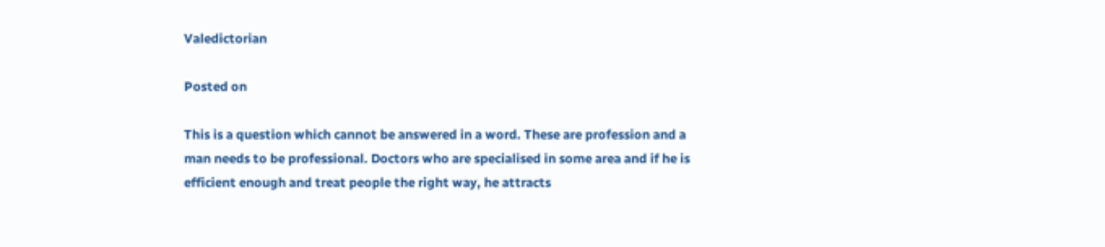Valedictorian

Posted on

This is a question which cannot be answered in a word. These are profession and a man needs to be professional. Doctors who are specialised in some area and if he is efficient enough and treat people the right way, he attracts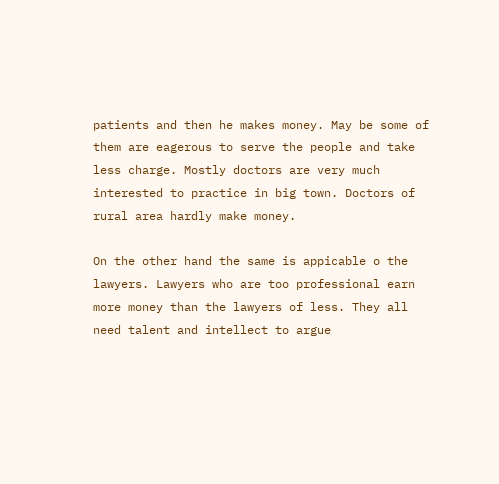patients and then he makes money. May be some of them are eagerous to serve the people and take less charge. Mostly doctors are very much interested to practice in big town. Doctors of rural area hardly make money.

On the other hand the same is appicable o the lawyers. Lawyers who are too professional earn more money than the lawyers of less. They all need talent and intellect to argue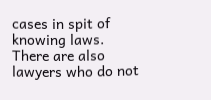cases in spit of knowing laws. There are also lawyers who do not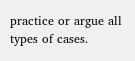practice or argue all types of cases.